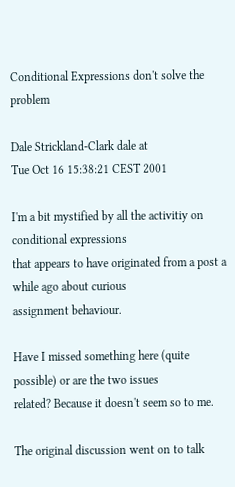Conditional Expressions don't solve the problem

Dale Strickland-Clark dale at
Tue Oct 16 15:38:21 CEST 2001

I'm a bit mystified by all the activitiy on conditional expressions
that appears to have originated from a post a while ago about curious
assignment behaviour.

Have I missed something here (quite possible) or are the two issues
related? Because it doesn't seem so to me.

The original discussion went on to talk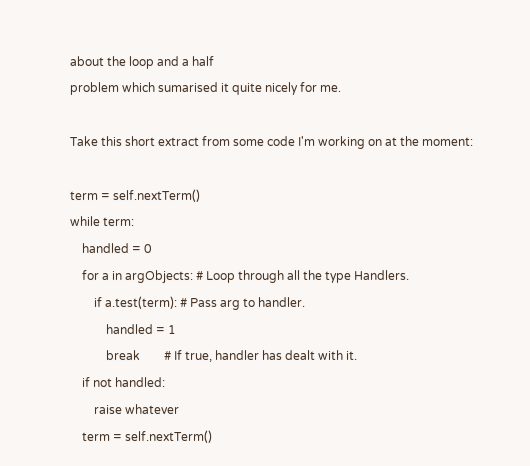about the loop and a half
problem which sumarised it quite nicely for me.

Take this short extract from some code I'm working on at the moment:

term = self.nextTerm()
while term:
    handled = 0
    for a in argObjects: # Loop through all the type Handlers.
        if a.test(term): # Pass arg to handler.
            handled = 1
            break        # If true, handler has dealt with it.
    if not handled:
        raise whatever
    term = self.nextTerm()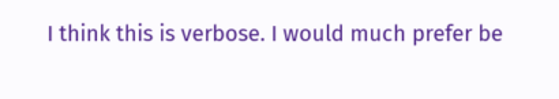I think this is verbose. I would much prefer be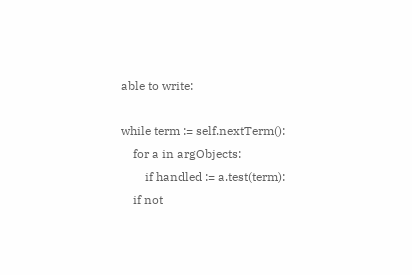able to write:

while term := self.nextTerm():
    for a in argObjects:
        if handled := a.test(term):
    if not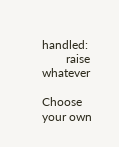handled:
        raise whatever

Choose your own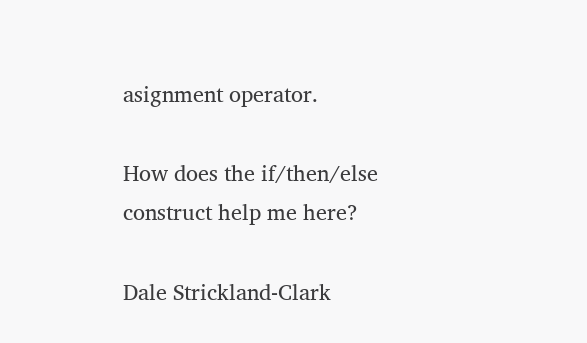asignment operator.

How does the if/then/else construct help me here?

Dale Strickland-Clark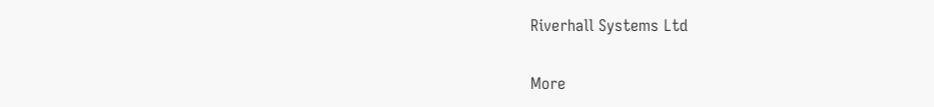Riverhall Systems Ltd

More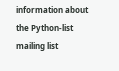information about the Python-list mailing list